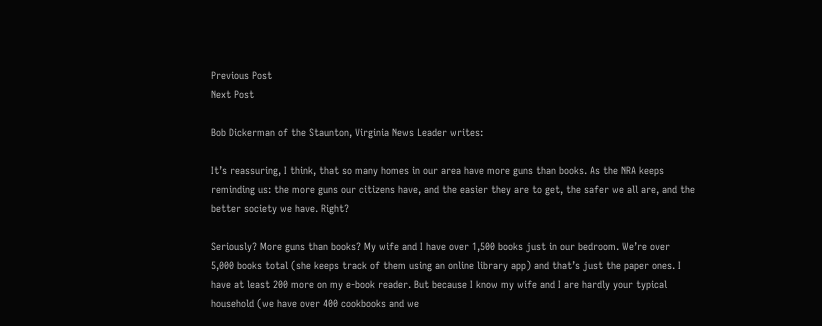Previous Post
Next Post

Bob Dickerman of the Staunton, Virginia News Leader writes:

It’s reassuring, I think, that so many homes in our area have more guns than books. As the NRA keeps reminding us: the more guns our citizens have, and the easier they are to get, the safer we all are, and the better society we have. Right?

Seriously? More guns than books? My wife and I have over 1,500 books just in our bedroom. We’re over 5,000 books total (she keeps track of them using an online library app) and that’s just the paper ones. I have at least 200 more on my e-book reader. But because I know my wife and I are hardly your typical household (we have over 400 cookbooks and we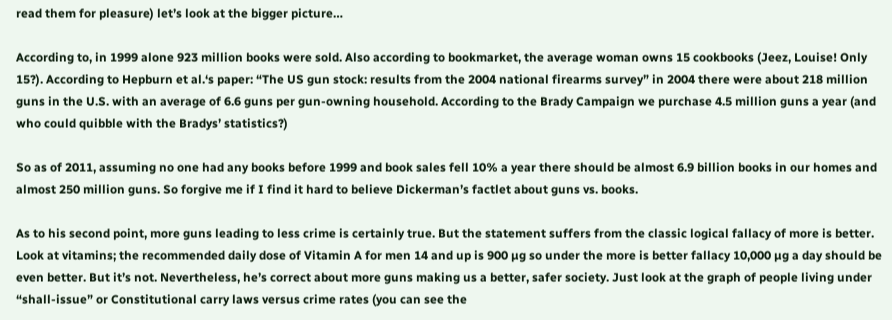read them for pleasure) let’s look at the bigger picture…

According to, in 1999 alone 923 million books were sold. Also according to bookmarket, the average woman owns 15 cookbooks (Jeez, Louise! Only 15?). According to Hepburn et al.‘s paper: “The US gun stock: results from the 2004 national firearms survey” in 2004 there were about 218 million guns in the U.S. with an average of 6.6 guns per gun-owning household. According to the Brady Campaign we purchase 4.5 million guns a year (and who could quibble with the Bradys’ statistics?)

So as of 2011, assuming no one had any books before 1999 and book sales fell 10% a year there should be almost 6.9 billion books in our homes and almost 250 million guns. So forgive me if I find it hard to believe Dickerman’s factlet about guns vs. books.

As to his second point, more guns leading to less crime is certainly true. But the statement suffers from the classic logical fallacy of more is better. Look at vitamins; the recommended daily dose of Vitamin A for men 14 and up is 900 µg so under the more is better fallacy 10,000 µg a day should be even better. But it’s not. Nevertheless, he’s correct about more guns making us a better, safer society. Just look at the graph of people living under “shall-issue” or Constitutional carry laws versus crime rates (you can see the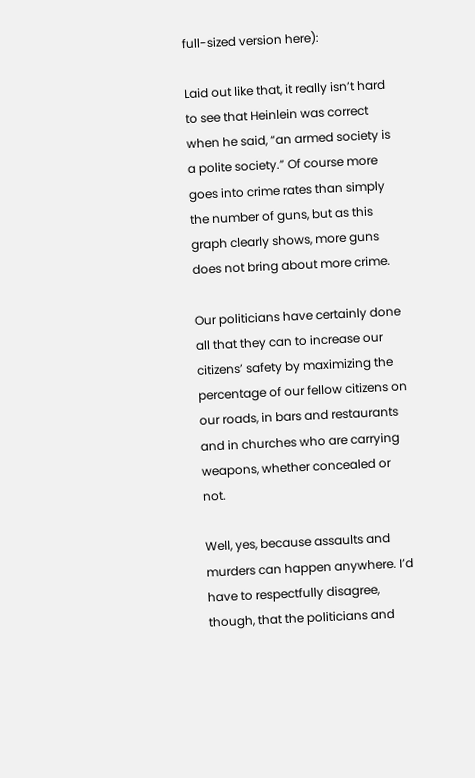full-sized version here):

Laid out like that, it really isn’t hard to see that Heinlein was correct when he said, “an armed society is a polite society.” Of course more goes into crime rates than simply the number of guns, but as this graph clearly shows, more guns does not bring about more crime.

Our politicians have certainly done all that they can to increase our citizens’ safety by maximizing the percentage of our fellow citizens on our roads, in bars and restaurants and in churches who are carrying weapons, whether concealed or not.

Well, yes, because assaults and murders can happen anywhere. I’d have to respectfully disagree, though, that the politicians and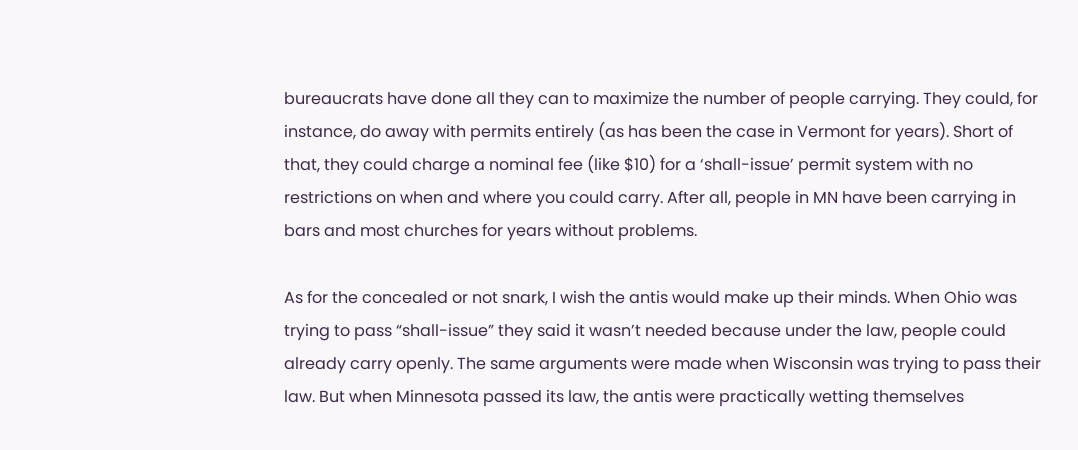bureaucrats have done all they can to maximize the number of people carrying. They could, for instance, do away with permits entirely (as has been the case in Vermont for years). Short of that, they could charge a nominal fee (like $10) for a ‘shall-issue’ permit system with no restrictions on when and where you could carry. After all, people in MN have been carrying in bars and most churches for years without problems.

As for the concealed or not snark, I wish the antis would make up their minds. When Ohio was trying to pass “shall-issue” they said it wasn’t needed because under the law, people could already carry openly. The same arguments were made when Wisconsin was trying to pass their law. But when Minnesota passed its law, the antis were practically wetting themselves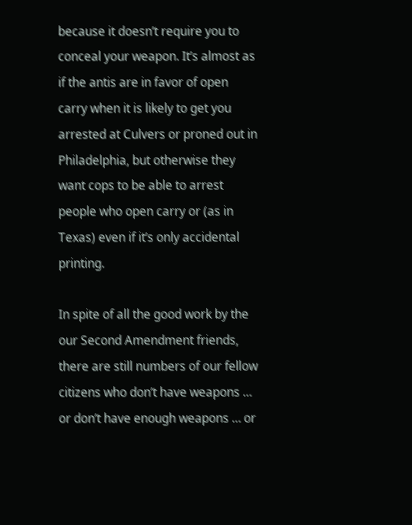because it doesn’t require you to conceal your weapon. It’s almost as if the antis are in favor of open carry when it is likely to get you arrested at Culvers or proned out in Philadelphia, but otherwise they want cops to be able to arrest people who open carry or (as in Texas) even if it’s only accidental printing.

In spite of all the good work by the our Second Amendment friends, there are still numbers of our fellow citizens who don’t have weapons … or don’t have enough weapons … or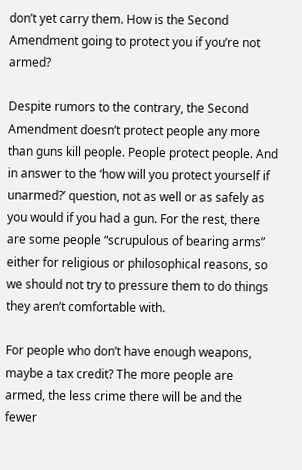don’t yet carry them. How is the Second Amendment going to protect you if you’re not armed?

Despite rumors to the contrary, the Second Amendment doesn’t protect people any more than guns kill people. People protect people. And in answer to the ‘how will you protect yourself if unarmed?’ question, not as well or as safely as you would if you had a gun. For the rest, there are some people “scrupulous of bearing arms” either for religious or philosophical reasons, so we should not try to pressure them to do things they aren’t comfortable with.

For people who don’t have enough weapons, maybe a tax credit? The more people are armed, the less crime there will be and the fewer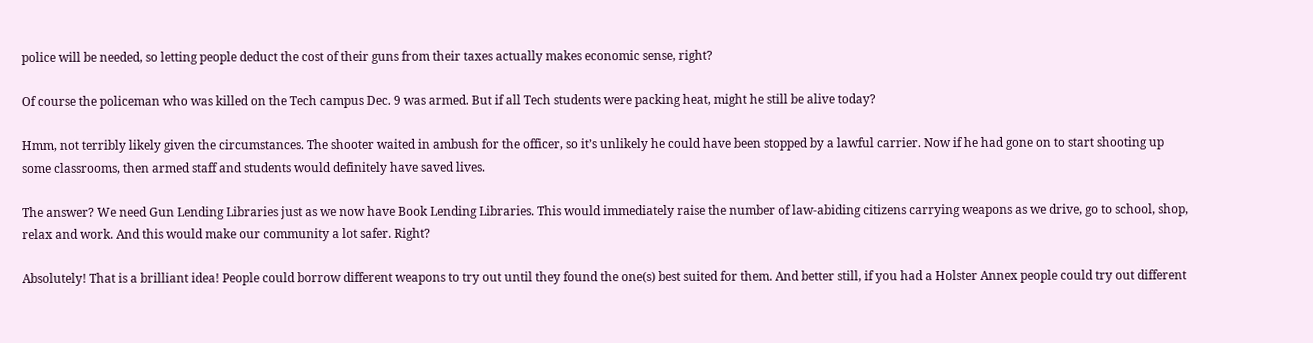police will be needed, so letting people deduct the cost of their guns from their taxes actually makes economic sense, right?

Of course the policeman who was killed on the Tech campus Dec. 9 was armed. But if all Tech students were packing heat, might he still be alive today?

Hmm, not terribly likely given the circumstances. The shooter waited in ambush for the officer, so it’s unlikely he could have been stopped by a lawful carrier. Now if he had gone on to start shooting up some classrooms, then armed staff and students would definitely have saved lives.

The answer? We need Gun Lending Libraries just as we now have Book Lending Libraries. This would immediately raise the number of law-abiding citizens carrying weapons as we drive, go to school, shop, relax and work. And this would make our community a lot safer. Right?

Absolutely! That is a brilliant idea! People could borrow different weapons to try out until they found the one(s) best suited for them. And better still, if you had a Holster Annex people could try out different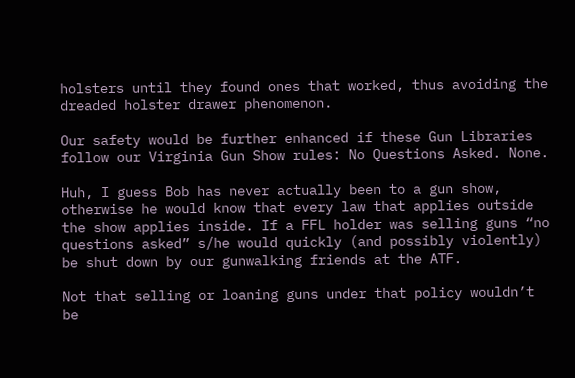holsters until they found ones that worked, thus avoiding the dreaded holster drawer phenomenon.

Our safety would be further enhanced if these Gun Libraries follow our Virginia Gun Show rules: No Questions Asked. None.

Huh, I guess Bob has never actually been to a gun show, otherwise he would know that every law that applies outside the show applies inside. If a FFL holder was selling guns “no questions asked” s/he would quickly (and possibly violently) be shut down by our gunwalking friends at the ATF.

Not that selling or loaning guns under that policy wouldn’t be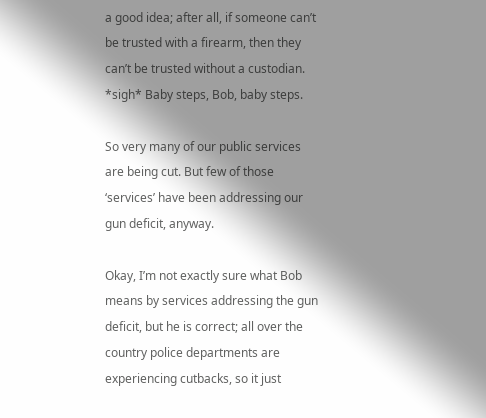a good idea; after all, if someone can’t be trusted with a firearm, then they can’t be trusted without a custodian. *sigh* Baby steps, Bob, baby steps.

So very many of our public services are being cut. But few of those ‘services’ have been addressing our gun deficit, anyway.

Okay, I’m not exactly sure what Bob means by services addressing the gun deficit, but he is correct; all over the country police departments are experiencing cutbacks, so it just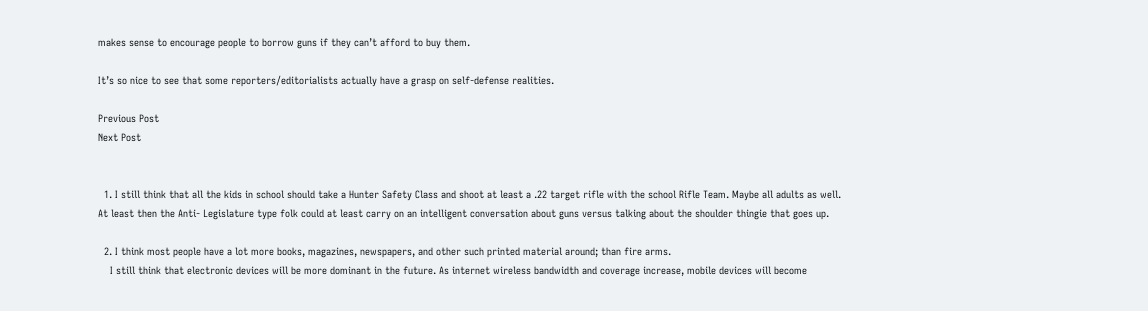makes sense to encourage people to borrow guns if they can’t afford to buy them.

It’s so nice to see that some reporters/editorialists actually have a grasp on self-defense realities.

Previous Post
Next Post


  1. I still think that all the kids in school should take a Hunter Safety Class and shoot at least a .22 target rifle with the school Rifle Team. Maybe all adults as well. At least then the Anti- Legislature type folk could at least carry on an intelligent conversation about guns versus talking about the shoulder thingie that goes up.

  2. I think most people have a lot more books, magazines, newspapers, and other such printed material around; than fire arms.
    I still think that electronic devices will be more dominant in the future. As internet wireless bandwidth and coverage increase, mobile devices will become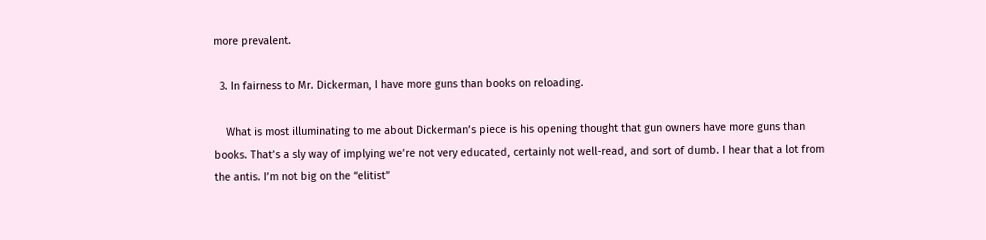more prevalent.

  3. In fairness to Mr. Dickerman, I have more guns than books on reloading.

    What is most illuminating to me about Dickerman’s piece is his opening thought that gun owners have more guns than books. That’s a sly way of implying we’re not very educated, certainly not well-read, and sort of dumb. I hear that a lot from the antis. I’m not big on the “elitist”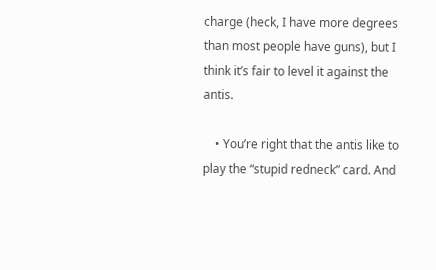charge (heck, I have more degrees than most people have guns), but I think it’s fair to level it against the antis.

    • You’re right that the antis like to play the “stupid redneck” card. And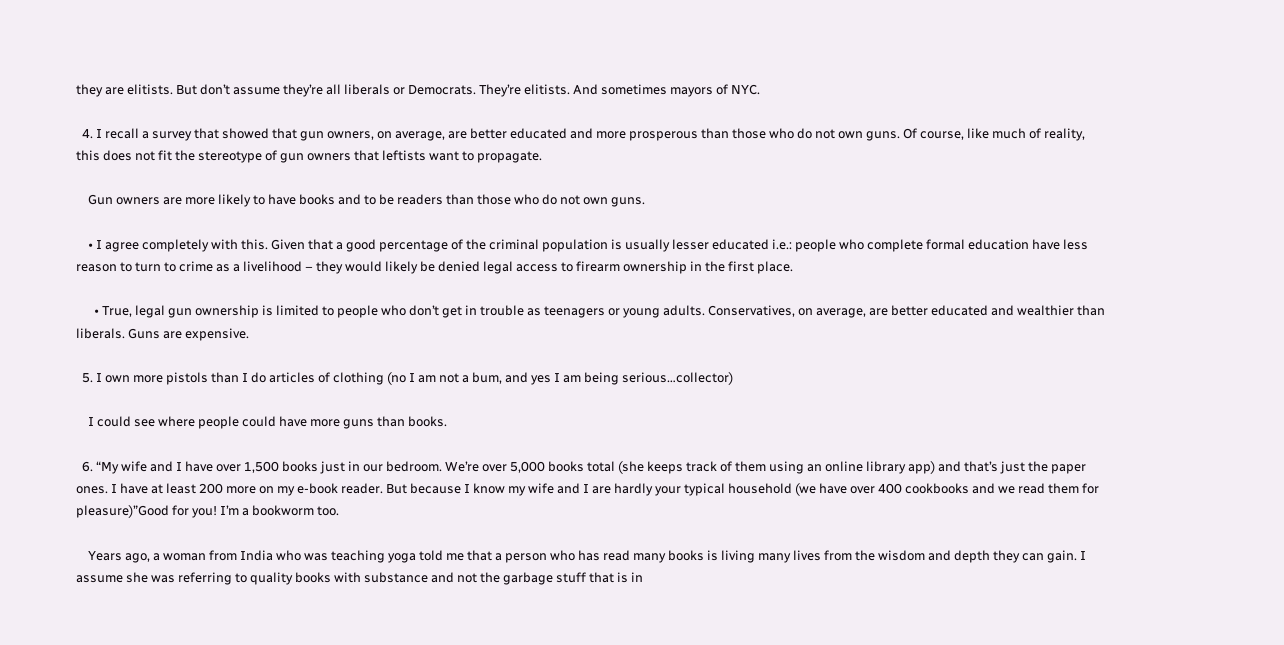they are elitists. But don’t assume they’re all liberals or Democrats. They’re elitists. And sometimes mayors of NYC.

  4. I recall a survey that showed that gun owners, on average, are better educated and more prosperous than those who do not own guns. Of course, like much of reality, this does not fit the stereotype of gun owners that leftists want to propagate.

    Gun owners are more likely to have books and to be readers than those who do not own guns.

    • I agree completely with this. Given that a good percentage of the criminal population is usually lesser educated i.e.: people who complete formal education have less reason to turn to crime as a livelihood – they would likely be denied legal access to firearm ownership in the first place.

      • True, legal gun ownership is limited to people who don’t get in trouble as teenagers or young adults. Conservatives, on average, are better educated and wealthier than liberals. Guns are expensive.

  5. I own more pistols than I do articles of clothing (no I am not a bum, and yes I am being serious…collector)

    I could see where people could have more guns than books.

  6. “My wife and I have over 1,500 books just in our bedroom. We’re over 5,000 books total (she keeps track of them using an online library app) and that’s just the paper ones. I have at least 200 more on my e-book reader. But because I know my wife and I are hardly your typical household (we have over 400 cookbooks and we read them for pleasure)”Good for you! I’m a bookworm too.

    Years ago, a woman from India who was teaching yoga told me that a person who has read many books is living many lives from the wisdom and depth they can gain. I assume she was referring to quality books with substance and not the garbage stuff that is in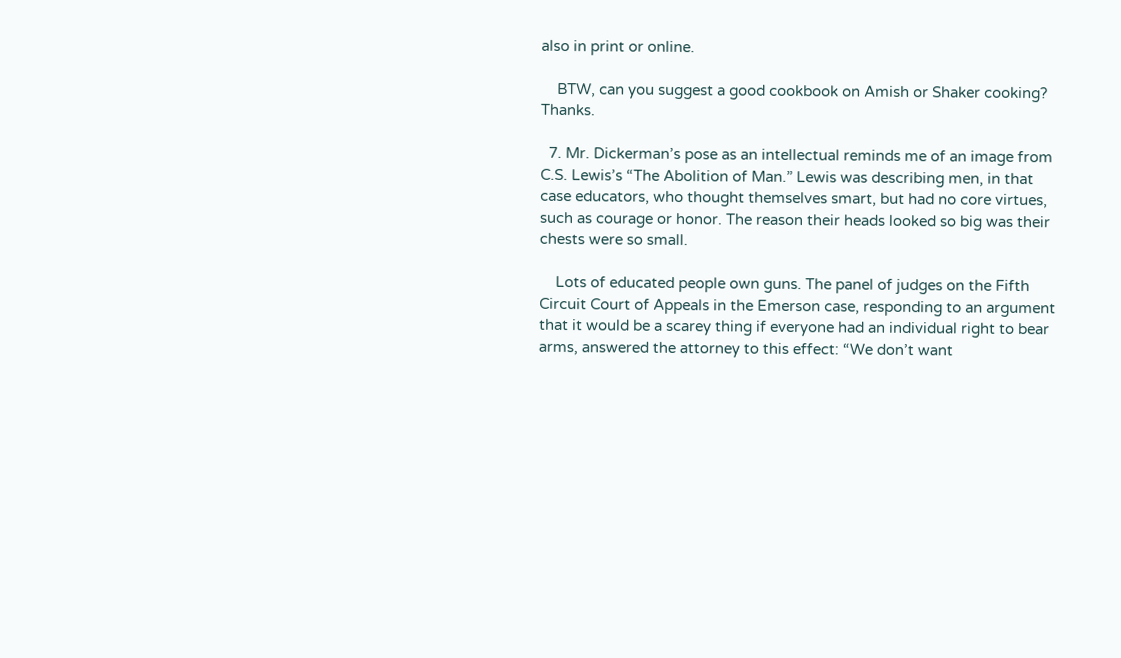also in print or online.

    BTW, can you suggest a good cookbook on Amish or Shaker cooking? Thanks.

  7. Mr. Dickerman’s pose as an intellectual reminds me of an image from C.S. Lewis’s “The Abolition of Man.” Lewis was describing men, in that case educators, who thought themselves smart, but had no core virtues, such as courage or honor. The reason their heads looked so big was their chests were so small.

    Lots of educated people own guns. The panel of judges on the Fifth Circuit Court of Appeals in the Emerson case, responding to an argument that it would be a scarey thing if everyone had an individual right to bear arms, answered the attorney to this effect: “We don’t want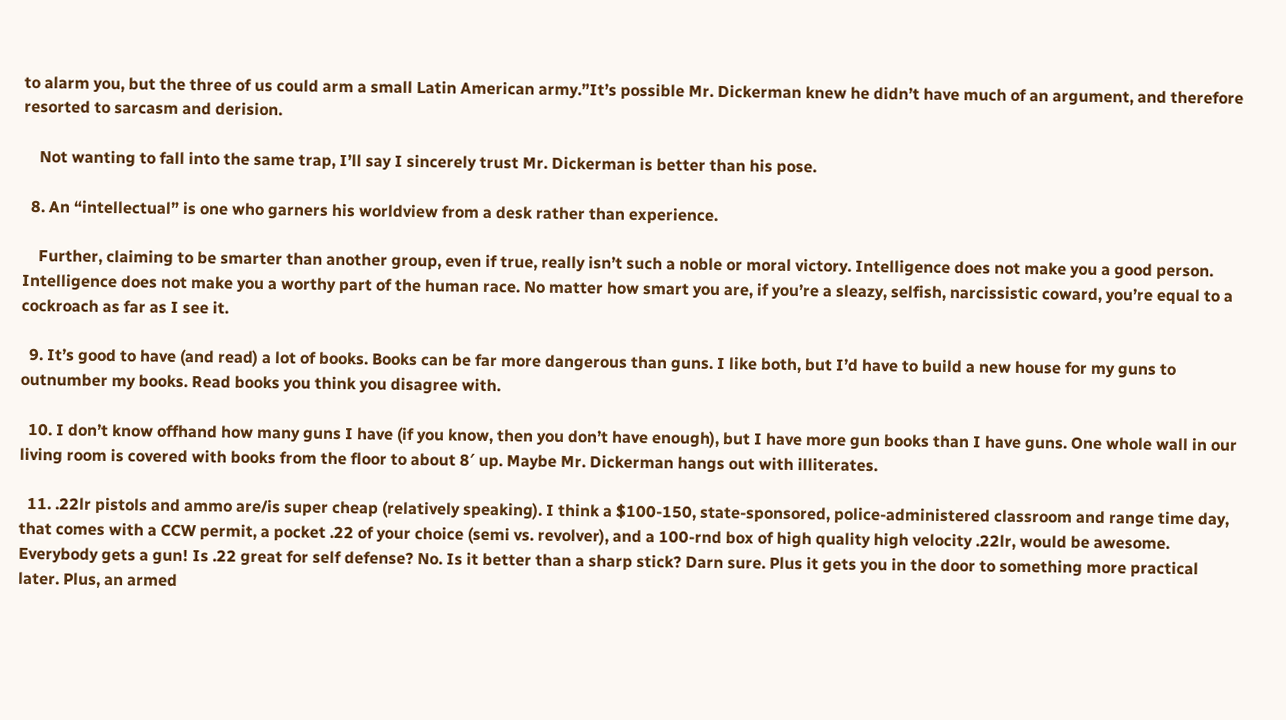to alarm you, but the three of us could arm a small Latin American army.”It’s possible Mr. Dickerman knew he didn’t have much of an argument, and therefore resorted to sarcasm and derision.

    Not wanting to fall into the same trap, I’ll say I sincerely trust Mr. Dickerman is better than his pose.

  8. An “intellectual” is one who garners his worldview from a desk rather than experience.

    Further, claiming to be smarter than another group, even if true, really isn’t such a noble or moral victory. Intelligence does not make you a good person. Intelligence does not make you a worthy part of the human race. No matter how smart you are, if you’re a sleazy, selfish, narcissistic coward, you’re equal to a cockroach as far as I see it.

  9. It’s good to have (and read) a lot of books. Books can be far more dangerous than guns. I like both, but I’d have to build a new house for my guns to outnumber my books. Read books you think you disagree with.

  10. I don’t know offhand how many guns I have (if you know, then you don’t have enough), but I have more gun books than I have guns. One whole wall in our living room is covered with books from the floor to about 8′ up. Maybe Mr. Dickerman hangs out with illiterates.

  11. .22lr pistols and ammo are/is super cheap (relatively speaking). I think a $100-150, state-sponsored, police-administered classroom and range time day, that comes with a CCW permit, a pocket .22 of your choice (semi vs. revolver), and a 100-rnd box of high quality high velocity .22lr, would be awesome. Everybody gets a gun! Is .22 great for self defense? No. Is it better than a sharp stick? Darn sure. Plus it gets you in the door to something more practical later. Plus, an armed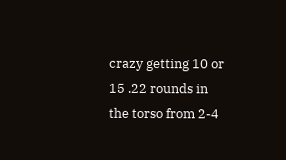crazy getting 10 or 15 .22 rounds in the torso from 2-4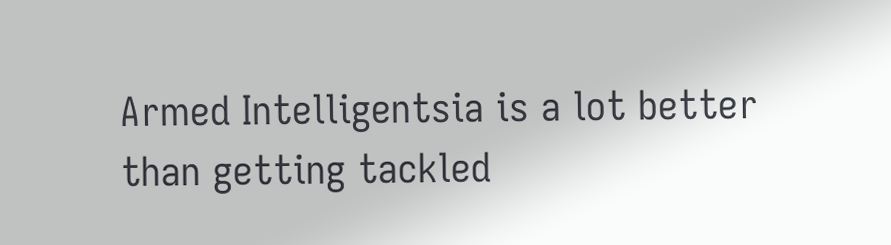Armed Intelligentsia is a lot better than getting tackled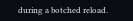during a botched reload.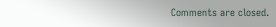Comments are closed.